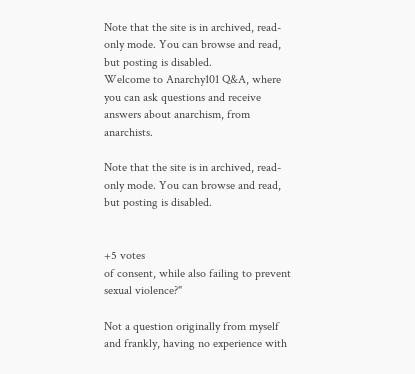Note that the site is in archived, read-only mode. You can browse and read, but posting is disabled.
Welcome to Anarchy101 Q&A, where you can ask questions and receive answers about anarchism, from anarchists.

Note that the site is in archived, read-only mode. You can browse and read, but posting is disabled.


+5 votes
of consent, while also failing to prevent sexual violence?"

Not a question originally from myself and frankly, having no experience with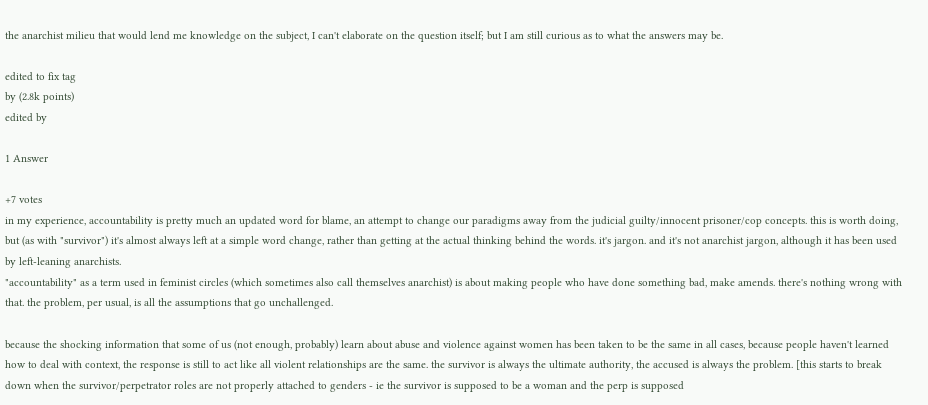the anarchist milieu that would lend me knowledge on the subject, I can't elaborate on the question itself; but I am still curious as to what the answers may be.

edited to fix tag
by (2.8k points)
edited by

1 Answer

+7 votes
in my experience, accountability is pretty much an updated word for blame, an attempt to change our paradigms away from the judicial guilty/innocent prisoner/cop concepts. this is worth doing, but (as with "survivor") it's almost always left at a simple word change, rather than getting at the actual thinking behind the words. it's jargon. and it's not anarchist jargon, although it has been used by left-leaning anarchists.
"accountability" as a term used in feminist circles (which sometimes also call themselves anarchist) is about making people who have done something bad, make amends. there's nothing wrong with that. the problem, per usual, is all the assumptions that go unchallenged.

because the shocking information that some of us (not enough, probably) learn about abuse and violence against women has been taken to be the same in all cases, because people haven't learned how to deal with context, the response is still to act like all violent relationships are the same. the survivor is always the ultimate authority, the accused is always the problem. [this starts to break down when the survivor/perpetrator roles are not properly attached to genders - ie the survivor is supposed to be a woman and the perp is supposed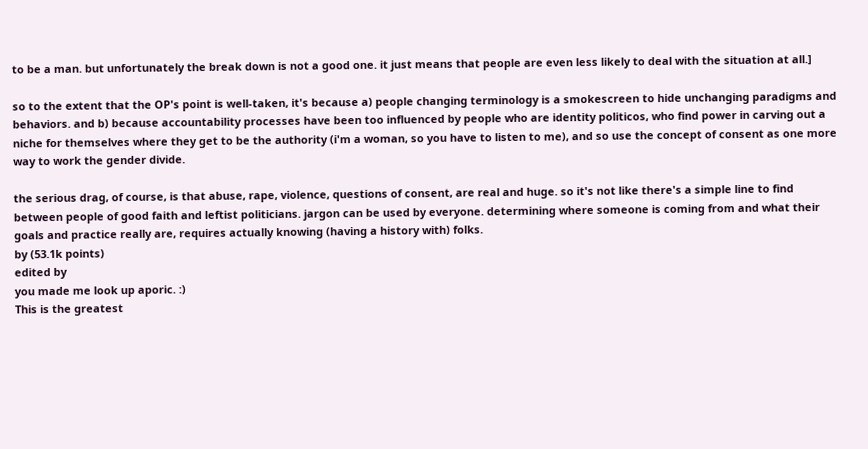to be a man. but unfortunately the break down is not a good one. it just means that people are even less likely to deal with the situation at all.]

so to the extent that the OP's point is well-taken, it's because a) people changing terminology is a smokescreen to hide unchanging paradigms and behaviors. and b) because accountability processes have been too influenced by people who are identity politicos, who find power in carving out a niche for themselves where they get to be the authority (i'm a woman, so you have to listen to me), and so use the concept of consent as one more way to work the gender divide.

the serious drag, of course, is that abuse, rape, violence, questions of consent, are real and huge. so it's not like there's a simple line to find between people of good faith and leftist politicians. jargon can be used by everyone. determining where someone is coming from and what their goals and practice really are, requires actually knowing (having a history with) folks.
by (53.1k points)
edited by
you made me look up aporic. :)
This is the greatest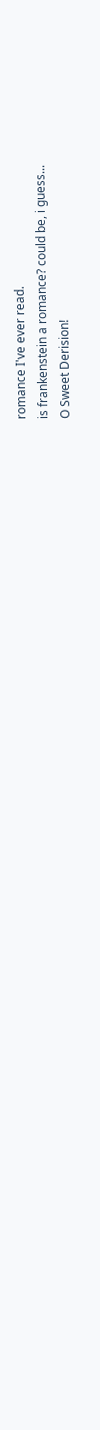romance I've ever read.
is frankenstein a romance? could be, i guess...
O Sweet Derision!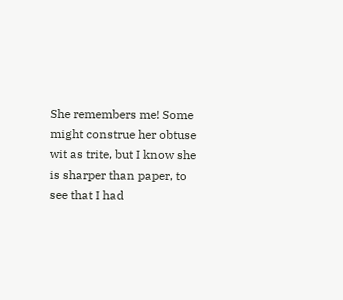She remembers me! Some might construe her obtuse wit as trite, but I know she is sharper than paper, to see that I had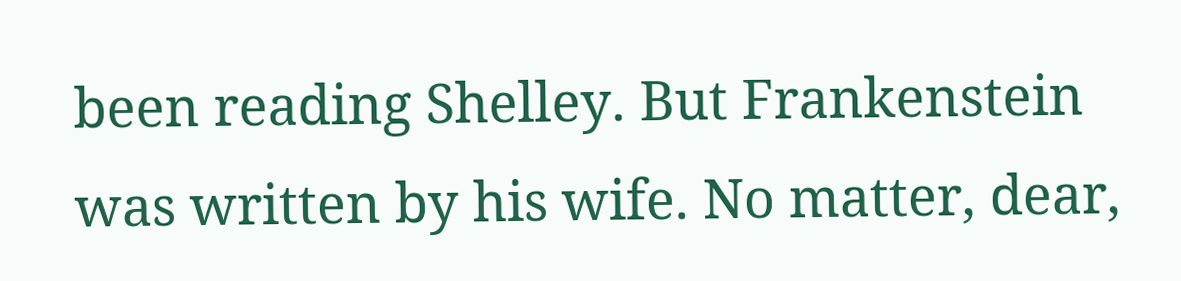been reading Shelley. But Frankenstein was written by his wife. No matter, dear,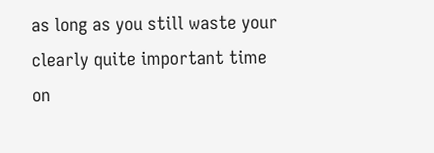as long as you still waste your clearly quite important time on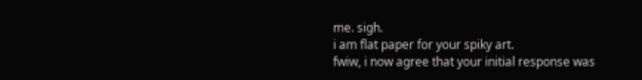me. sigh.
i am flat paper for your spiky art.
fwiw, i now agree that your initial response was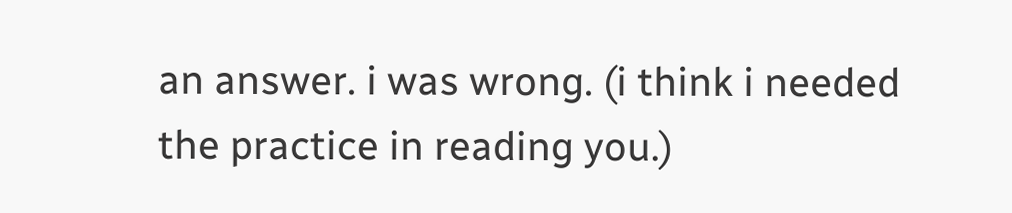an answer. i was wrong. (i think i needed the practice in reading you.)